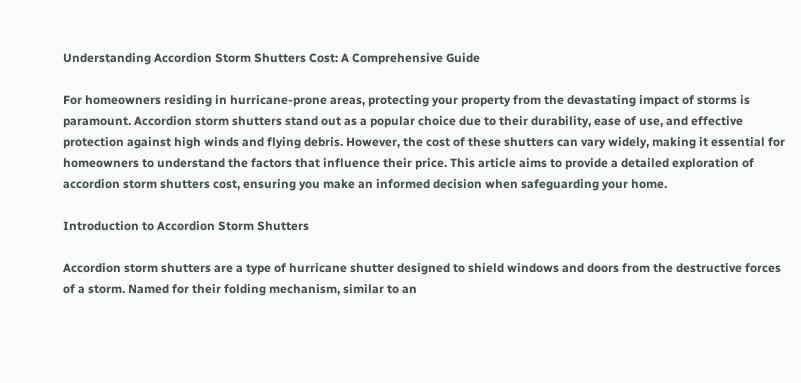Understanding Accordion Storm Shutters Cost: A Comprehensive Guide

For homeowners residing in hurricane-prone areas, protecting your property from the devastating impact of storms is paramount. Accordion storm shutters stand out as a popular choice due to their durability, ease of use, and effective protection against high winds and flying debris. However, the cost of these shutters can vary widely, making it essential for homeowners to understand the factors that influence their price. This article aims to provide a detailed exploration of accordion storm shutters cost, ensuring you make an informed decision when safeguarding your home.

Introduction to Accordion Storm Shutters

Accordion storm shutters are a type of hurricane shutter designed to shield windows and doors from the destructive forces of a storm. Named for their folding mechanism, similar to an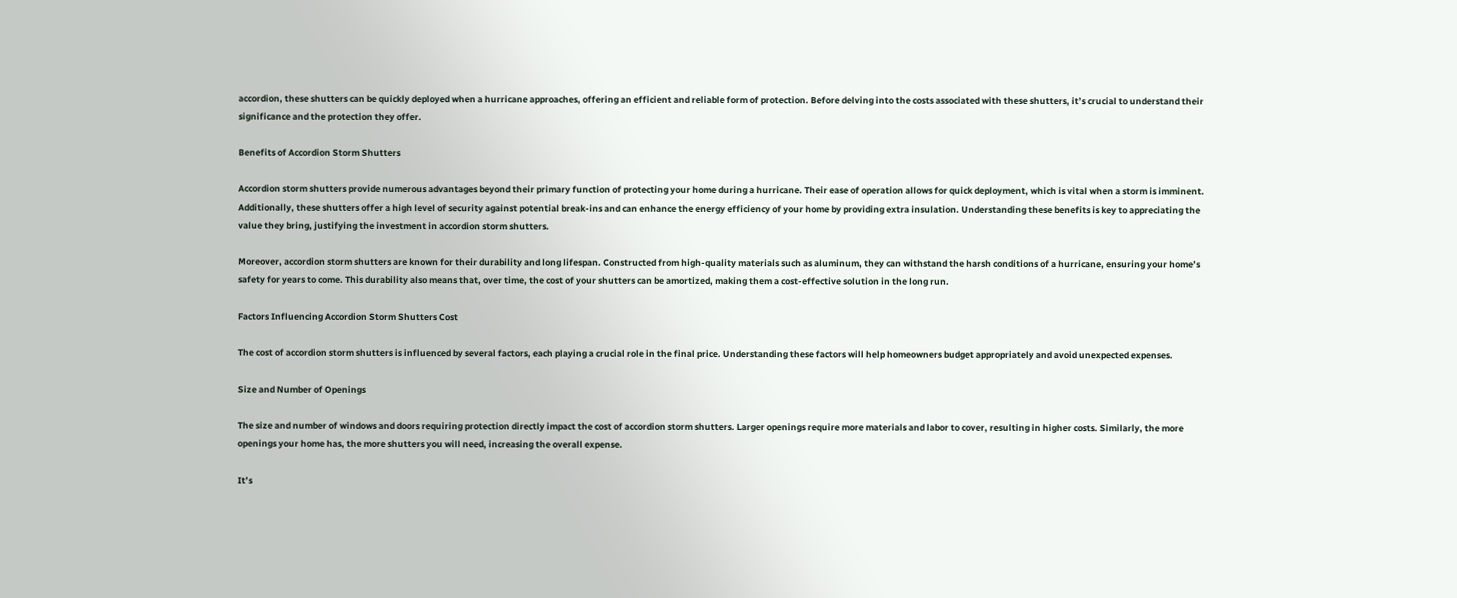accordion, these shutters can be quickly deployed when a hurricane approaches, offering an efficient and reliable form of protection. Before delving into the costs associated with these shutters, it’s crucial to understand their significance and the protection they offer.

Benefits of Accordion Storm Shutters

Accordion storm shutters provide numerous advantages beyond their primary function of protecting your home during a hurricane. Their ease of operation allows for quick deployment, which is vital when a storm is imminent. Additionally, these shutters offer a high level of security against potential break-ins and can enhance the energy efficiency of your home by providing extra insulation. Understanding these benefits is key to appreciating the value they bring, justifying the investment in accordion storm shutters.

Moreover, accordion storm shutters are known for their durability and long lifespan. Constructed from high-quality materials such as aluminum, they can withstand the harsh conditions of a hurricane, ensuring your home’s safety for years to come. This durability also means that, over time, the cost of your shutters can be amortized, making them a cost-effective solution in the long run.

Factors Influencing Accordion Storm Shutters Cost

The cost of accordion storm shutters is influenced by several factors, each playing a crucial role in the final price. Understanding these factors will help homeowners budget appropriately and avoid unexpected expenses.

Size and Number of Openings

The size and number of windows and doors requiring protection directly impact the cost of accordion storm shutters. Larger openings require more materials and labor to cover, resulting in higher costs. Similarly, the more openings your home has, the more shutters you will need, increasing the overall expense.

It’s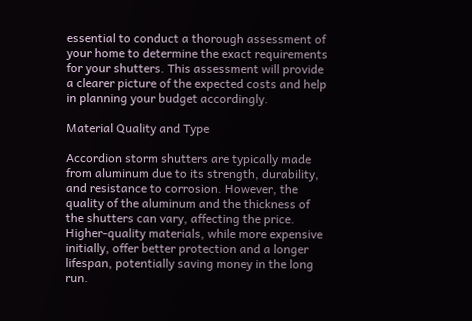essential to conduct a thorough assessment of your home to determine the exact requirements for your shutters. This assessment will provide a clearer picture of the expected costs and help in planning your budget accordingly.

Material Quality and Type

Accordion storm shutters are typically made from aluminum due to its strength, durability, and resistance to corrosion. However, the quality of the aluminum and the thickness of the shutters can vary, affecting the price. Higher-quality materials, while more expensive initially, offer better protection and a longer lifespan, potentially saving money in the long run.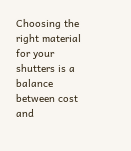Choosing the right material for your shutters is a balance between cost and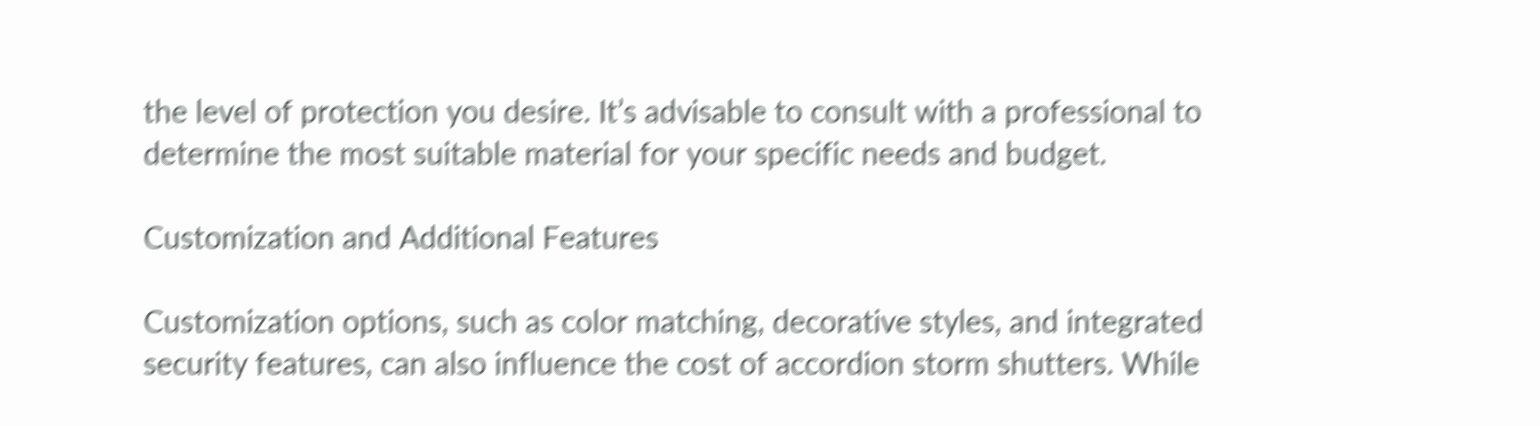the level of protection you desire. It’s advisable to consult with a professional to determine the most suitable material for your specific needs and budget.

Customization and Additional Features

Customization options, such as color matching, decorative styles, and integrated security features, can also influence the cost of accordion storm shutters. While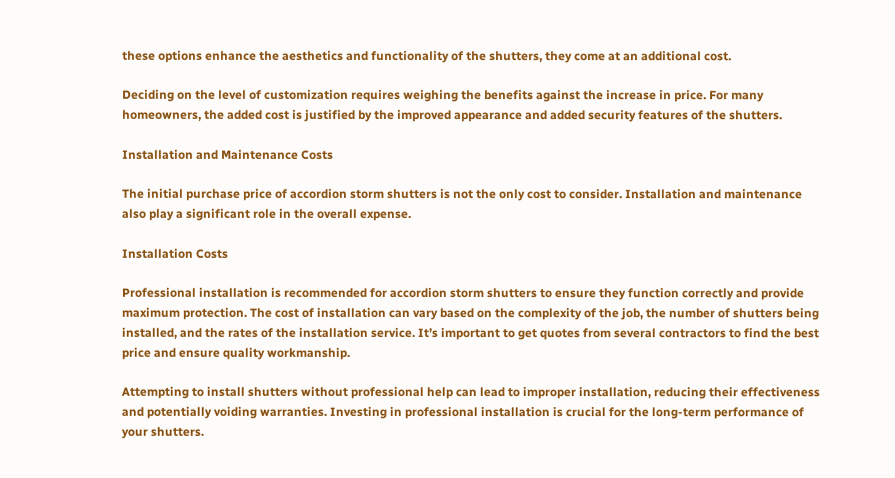these options enhance the aesthetics and functionality of the shutters, they come at an additional cost.

Deciding on the level of customization requires weighing the benefits against the increase in price. For many homeowners, the added cost is justified by the improved appearance and added security features of the shutters.

Installation and Maintenance Costs

The initial purchase price of accordion storm shutters is not the only cost to consider. Installation and maintenance also play a significant role in the overall expense.

Installation Costs

Professional installation is recommended for accordion storm shutters to ensure they function correctly and provide maximum protection. The cost of installation can vary based on the complexity of the job, the number of shutters being installed, and the rates of the installation service. It’s important to get quotes from several contractors to find the best price and ensure quality workmanship.

Attempting to install shutters without professional help can lead to improper installation, reducing their effectiveness and potentially voiding warranties. Investing in professional installation is crucial for the long-term performance of your shutters.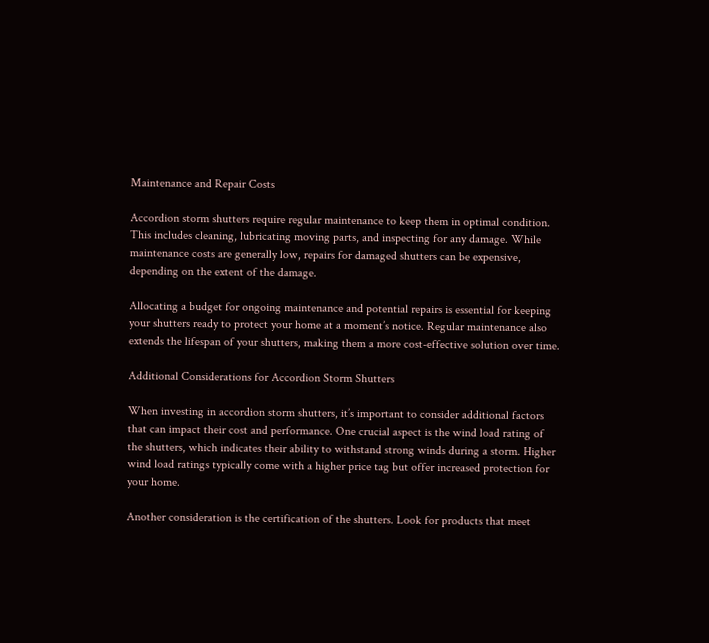Maintenance and Repair Costs

Accordion storm shutters require regular maintenance to keep them in optimal condition. This includes cleaning, lubricating moving parts, and inspecting for any damage. While maintenance costs are generally low, repairs for damaged shutters can be expensive, depending on the extent of the damage.

Allocating a budget for ongoing maintenance and potential repairs is essential for keeping your shutters ready to protect your home at a moment’s notice. Regular maintenance also extends the lifespan of your shutters, making them a more cost-effective solution over time.

Additional Considerations for Accordion Storm Shutters

When investing in accordion storm shutters, it’s important to consider additional factors that can impact their cost and performance. One crucial aspect is the wind load rating of the shutters, which indicates their ability to withstand strong winds during a storm. Higher wind load ratings typically come with a higher price tag but offer increased protection for your home.

Another consideration is the certification of the shutters. Look for products that meet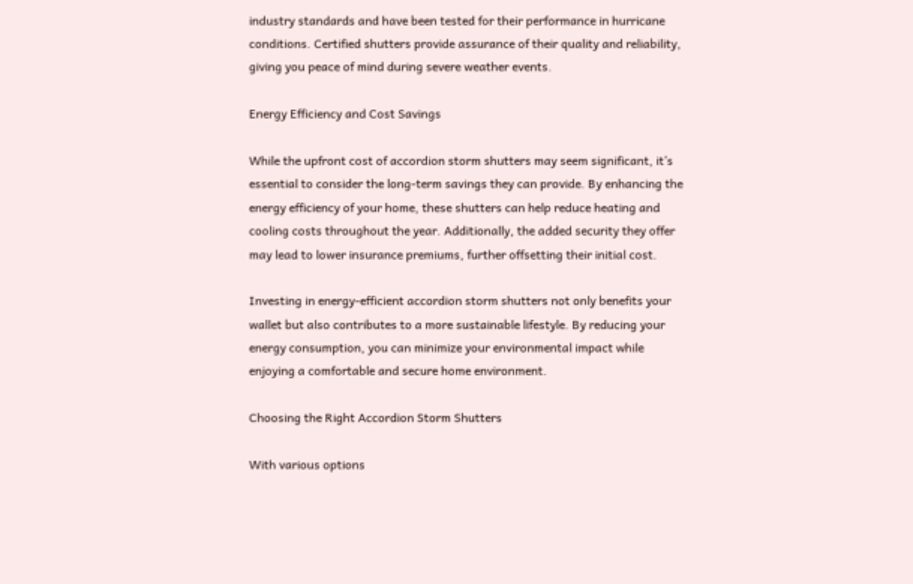industry standards and have been tested for their performance in hurricane conditions. Certified shutters provide assurance of their quality and reliability, giving you peace of mind during severe weather events.

Energy Efficiency and Cost Savings

While the upfront cost of accordion storm shutters may seem significant, it’s essential to consider the long-term savings they can provide. By enhancing the energy efficiency of your home, these shutters can help reduce heating and cooling costs throughout the year. Additionally, the added security they offer may lead to lower insurance premiums, further offsetting their initial cost.

Investing in energy-efficient accordion storm shutters not only benefits your wallet but also contributes to a more sustainable lifestyle. By reducing your energy consumption, you can minimize your environmental impact while enjoying a comfortable and secure home environment.

Choosing the Right Accordion Storm Shutters

With various options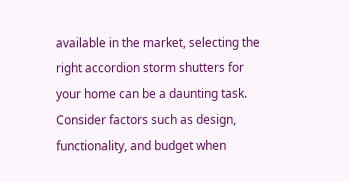available in the market, selecting the right accordion storm shutters for your home can be a daunting task. Consider factors such as design, functionality, and budget when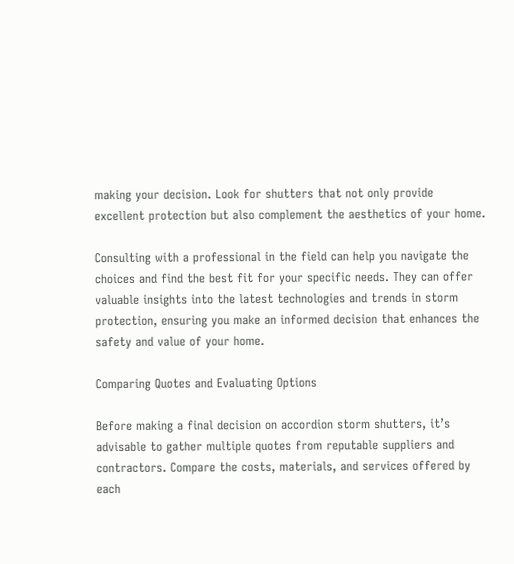making your decision. Look for shutters that not only provide excellent protection but also complement the aesthetics of your home.

Consulting with a professional in the field can help you navigate the choices and find the best fit for your specific needs. They can offer valuable insights into the latest technologies and trends in storm protection, ensuring you make an informed decision that enhances the safety and value of your home.

Comparing Quotes and Evaluating Options

Before making a final decision on accordion storm shutters, it’s advisable to gather multiple quotes from reputable suppliers and contractors. Compare the costs, materials, and services offered by each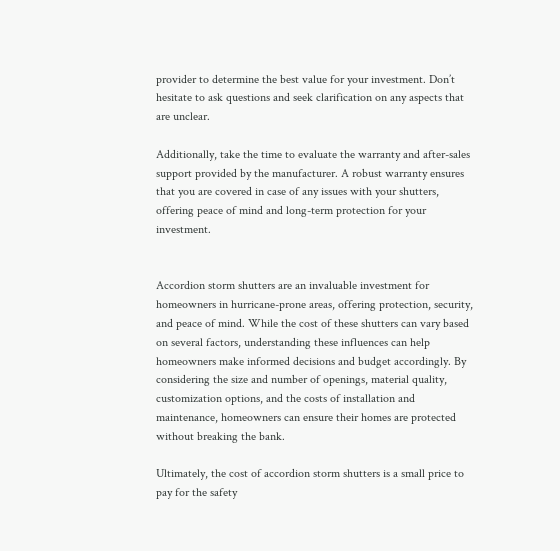provider to determine the best value for your investment. Don’t hesitate to ask questions and seek clarification on any aspects that are unclear.

Additionally, take the time to evaluate the warranty and after-sales support provided by the manufacturer. A robust warranty ensures that you are covered in case of any issues with your shutters, offering peace of mind and long-term protection for your investment.


Accordion storm shutters are an invaluable investment for homeowners in hurricane-prone areas, offering protection, security, and peace of mind. While the cost of these shutters can vary based on several factors, understanding these influences can help homeowners make informed decisions and budget accordingly. By considering the size and number of openings, material quality, customization options, and the costs of installation and maintenance, homeowners can ensure their homes are protected without breaking the bank.

Ultimately, the cost of accordion storm shutters is a small price to pay for the safety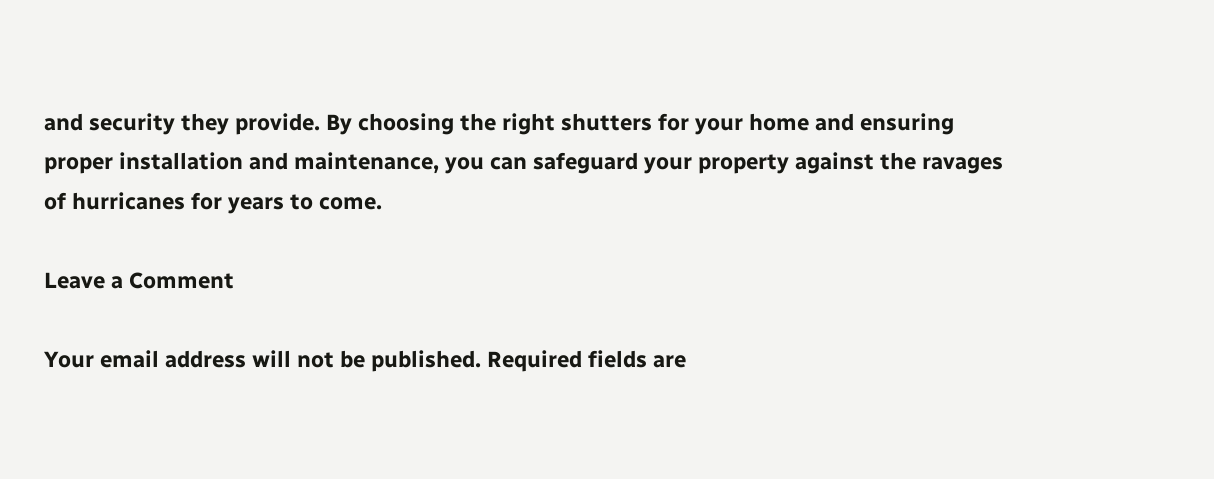and security they provide. By choosing the right shutters for your home and ensuring proper installation and maintenance, you can safeguard your property against the ravages of hurricanes for years to come.

Leave a Comment

Your email address will not be published. Required fields are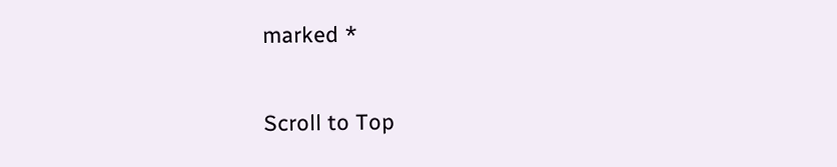marked *

Scroll to Top